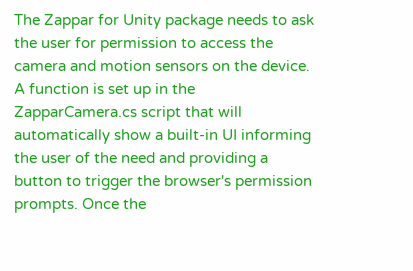The Zappar for Unity package needs to ask the user for permission to access the camera and motion sensors on the device. A function is set up in the ZapparCamera.cs script that will automatically show a built-in UI informing the user of the need and providing a button to trigger the browser's permission prompts. Once the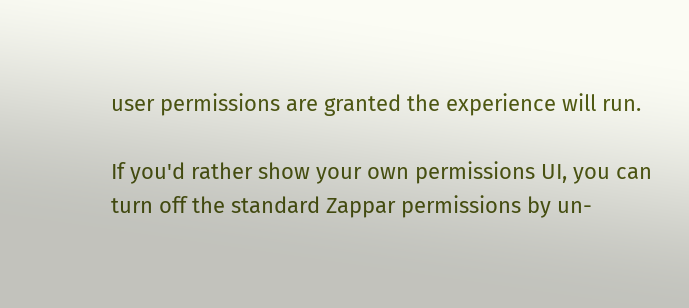user permissions are granted the experience will run.

If you'd rather show your own permissions UI, you can turn off the standard Zappar permissions by un-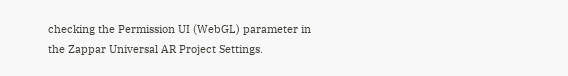checking the Permission UI (WebGL) parameter in the Zappar Universal AR Project Settings.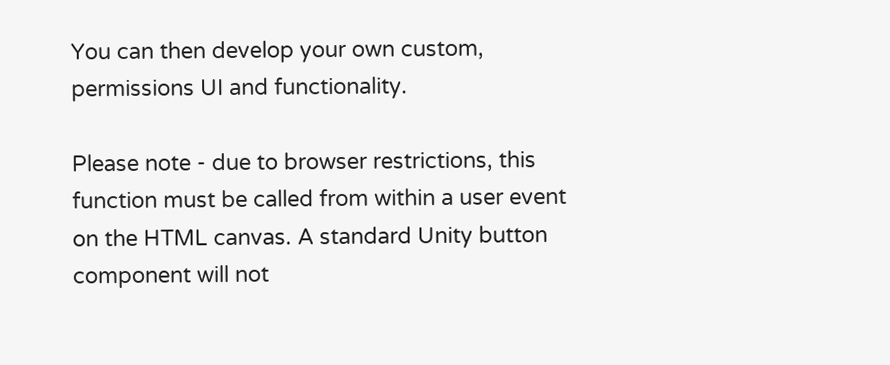You can then develop your own custom, permissions UI and functionality.

Please note - due to browser restrictions, this function must be called from within a user event on the HTML canvas. A standard Unity button component will not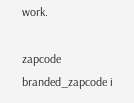work.

zapcode branded_zapcode i